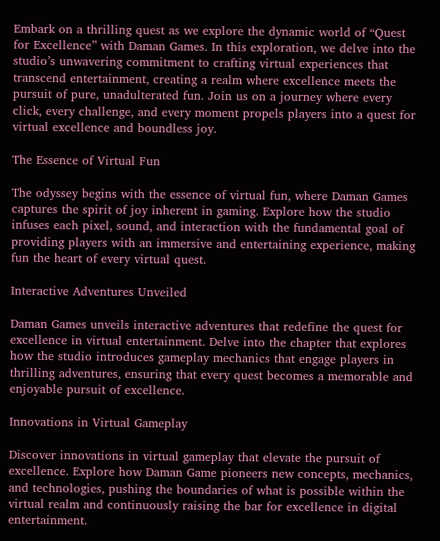Embark on a thrilling quest as we explore the dynamic world of “Quest for Excellence” with Daman Games. In this exploration, we delve into the studio’s unwavering commitment to crafting virtual experiences that transcend entertainment, creating a realm where excellence meets the pursuit of pure, unadulterated fun. Join us on a journey where every click, every challenge, and every moment propels players into a quest for virtual excellence and boundless joy.

The Essence of Virtual Fun

The odyssey begins with the essence of virtual fun, where Daman Games captures the spirit of joy inherent in gaming. Explore how the studio infuses each pixel, sound, and interaction with the fundamental goal of providing players with an immersive and entertaining experience, making fun the heart of every virtual quest.

Interactive Adventures Unveiled

Daman Games unveils interactive adventures that redefine the quest for excellence in virtual entertainment. Delve into the chapter that explores how the studio introduces gameplay mechanics that engage players in thrilling adventures, ensuring that every quest becomes a memorable and enjoyable pursuit of excellence.

Innovations in Virtual Gameplay

Discover innovations in virtual gameplay that elevate the pursuit of excellence. Explore how Daman Game pioneers new concepts, mechanics, and technologies, pushing the boundaries of what is possible within the virtual realm and continuously raising the bar for excellence in digital entertainment.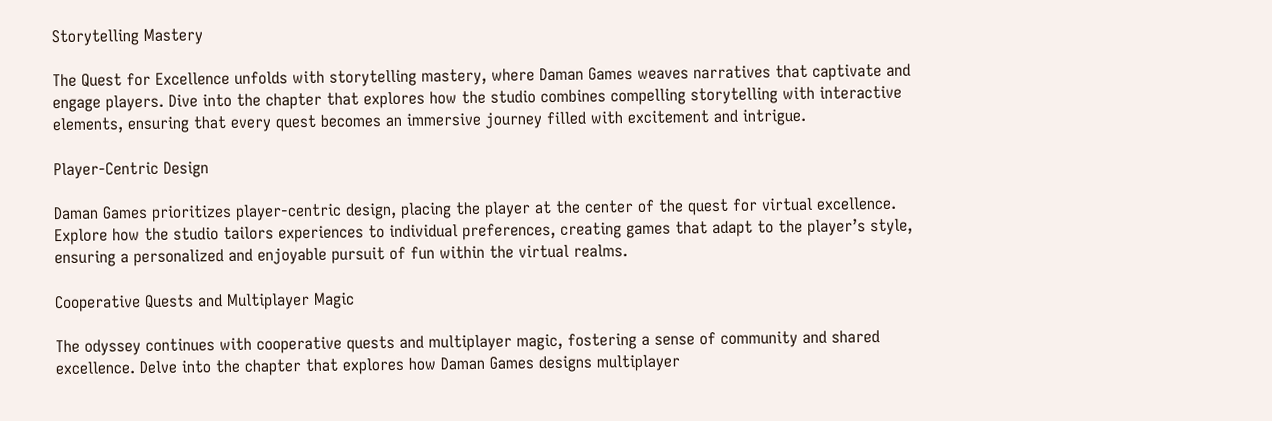Storytelling Mastery

The Quest for Excellence unfolds with storytelling mastery, where Daman Games weaves narratives that captivate and engage players. Dive into the chapter that explores how the studio combines compelling storytelling with interactive elements, ensuring that every quest becomes an immersive journey filled with excitement and intrigue.

Player-Centric Design

Daman Games prioritizes player-centric design, placing the player at the center of the quest for virtual excellence. Explore how the studio tailors experiences to individual preferences, creating games that adapt to the player’s style, ensuring a personalized and enjoyable pursuit of fun within the virtual realms.

Cooperative Quests and Multiplayer Magic

The odyssey continues with cooperative quests and multiplayer magic, fostering a sense of community and shared excellence. Delve into the chapter that explores how Daman Games designs multiplayer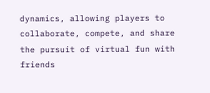dynamics, allowing players to collaborate, compete, and share the pursuit of virtual fun with friends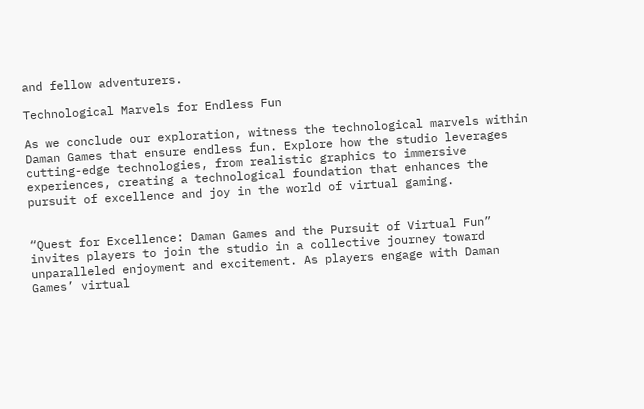and fellow adventurers.

Technological Marvels for Endless Fun

As we conclude our exploration, witness the technological marvels within Daman Games that ensure endless fun. Explore how the studio leverages cutting-edge technologies, from realistic graphics to immersive experiences, creating a technological foundation that enhances the pursuit of excellence and joy in the world of virtual gaming.


“Quest for Excellence: Daman Games and the Pursuit of Virtual Fun” invites players to join the studio in a collective journey toward unparalleled enjoyment and excitement. As players engage with Daman Games’ virtual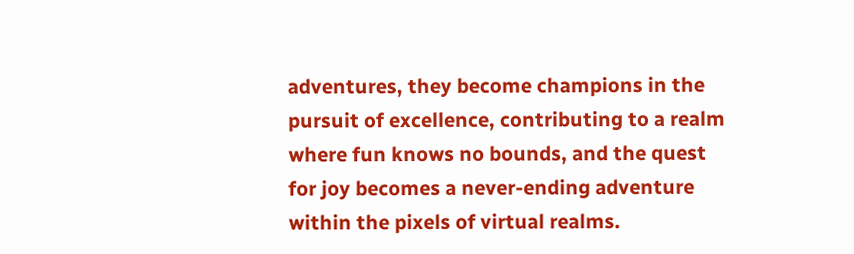adventures, they become champions in the pursuit of excellence, contributing to a realm where fun knows no bounds, and the quest for joy becomes a never-ending adventure within the pixels of virtual realms.